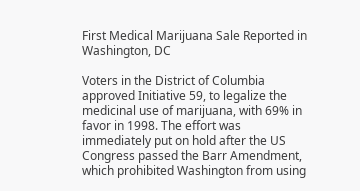First Medical Marijuana Sale Reported in Washington, DC

Voters in the District of Columbia approved Initiative 59, to legalize the medicinal use of marijuana, with 69% in favor in 1998. The effort was immediately put on hold after the US Congress passed the Barr Amendment, which prohibited Washington from using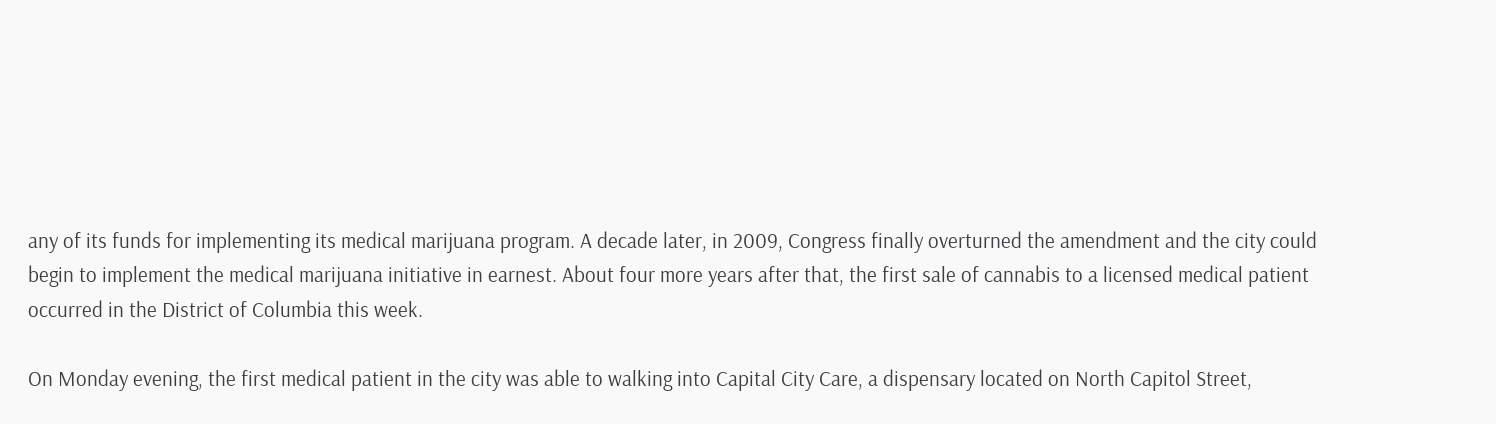any of its funds for implementing its medical marijuana program. A decade later, in 2009, Congress finally overturned the amendment and the city could begin to implement the medical marijuana initiative in earnest. About four more years after that, the first sale of cannabis to a licensed medical patient occurred in the District of Columbia this week.

On Monday evening, the first medical patient in the city was able to walking into Capital City Care, a dispensary located on North Capitol Street,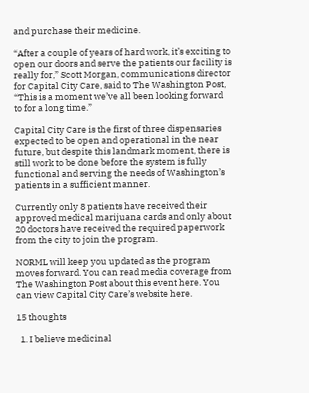and purchase their medicine.

“After a couple of years of hard work, it’s exciting to open our doors and serve the patients our facility is really for,” Scott Morgan, communications director for Capital City Care, said to The Washington Post, “This is a moment we’ve all been looking forward to for a long time.”

Capital City Care is the first of three dispensaries expected to be open and operational in the near future, but despite this landmark moment, there is still work to be done before the system is fully functional and serving the needs of Washington’s patients in a sufficient manner.

Currently only 8 patients have received their approved medical marijuana cards and only about 20 doctors have received the required paperwork from the city to join the program.

NORML will keep you updated as the program moves forward. You can read media coverage from The Washington Post about this event here. You can view Capital City Care’s website here.

15 thoughts

  1. I believe medicinal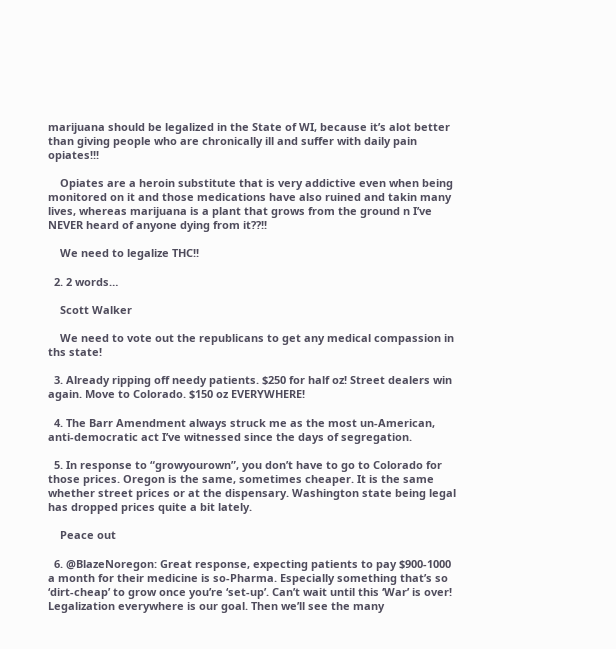marijuana should be legalized in the State of WI, because it’s alot better than giving people who are chronically ill and suffer with daily pain opiates!!!

    Opiates are a heroin substitute that is very addictive even when being monitored on it and those medications have also ruined and takin many lives, whereas marijuana is a plant that grows from the ground n I’ve NEVER heard of anyone dying from it??!!

    We need to legalize THC!!

  2. 2 words…

    Scott Walker

    We need to vote out the republicans to get any medical compassion in ths state!

  3. Already ripping off needy patients. $250 for half oz! Street dealers win again. Move to Colorado. $150 oz EVERYWHERE!

  4. The Barr Amendment always struck me as the most un-American, anti-democratic act I’ve witnessed since the days of segregation.

  5. In response to “growyourown”, you don’t have to go to Colorado for those prices. Oregon is the same, sometimes cheaper. It is the same whether street prices or at the dispensary. Washington state being legal has dropped prices quite a bit lately.

    Peace out

  6. @BlazeNoregon: Great response, expecting patients to pay $900-1000 a month for their medicine is so-Pharma. Especially something that’s so ‘dirt-cheap’ to grow once you’re ‘set-up’. Can’t wait until this ‘War’ is over! Legalization everywhere is our goal. Then we’ll see the many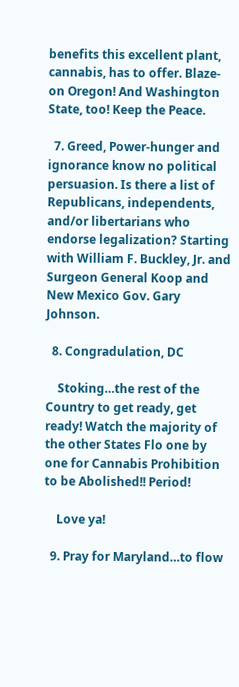benefits this excellent plant, cannabis, has to offer. Blaze-on Oregon! And Washington State, too! Keep the Peace.

  7. Greed, Power-hunger and ignorance know no political persuasion. Is there a list of Republicans, independents, and/or libertarians who endorse legalization? Starting with William F. Buckley, Jr. and Surgeon General Koop and New Mexico Gov. Gary Johnson.

  8. Congradulation, DC

    Stoking…the rest of the Country to get ready, get ready! Watch the majority of the other States Flo one by one for Cannabis Prohibition to be Abolished!! Period!

    Love ya!

  9. Pray for Maryland…to flow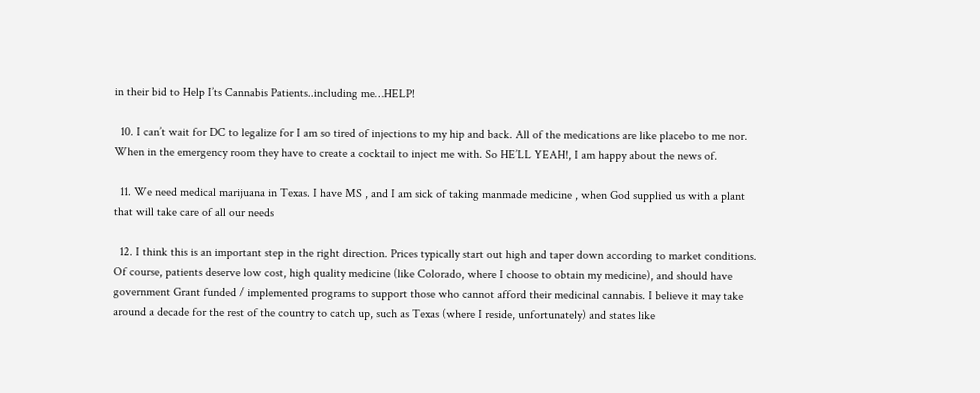in their bid to Help I’ts Cannabis Patients..including me…HELP!

  10. I can’t wait for DC to legalize for I am so tired of injections to my hip and back. All of the medications are like placebo to me nor. When in the emergency room they have to create a cocktail to inject me with. So HE’LL YEAH!, I am happy about the news of.

  11. We need medical marijuana in Texas. I have MS , and I am sick of taking manmade medicine , when God supplied us with a plant that will take care of all our needs

  12. I think this is an important step in the right direction. Prices typically start out high and taper down according to market conditions. Of course, patients deserve low cost, high quality medicine (like Colorado, where I choose to obtain my medicine), and should have government Grant funded / implemented programs to support those who cannot afford their medicinal cannabis. I believe it may take around a decade for the rest of the country to catch up, such as Texas (where I reside, unfortunately) and states like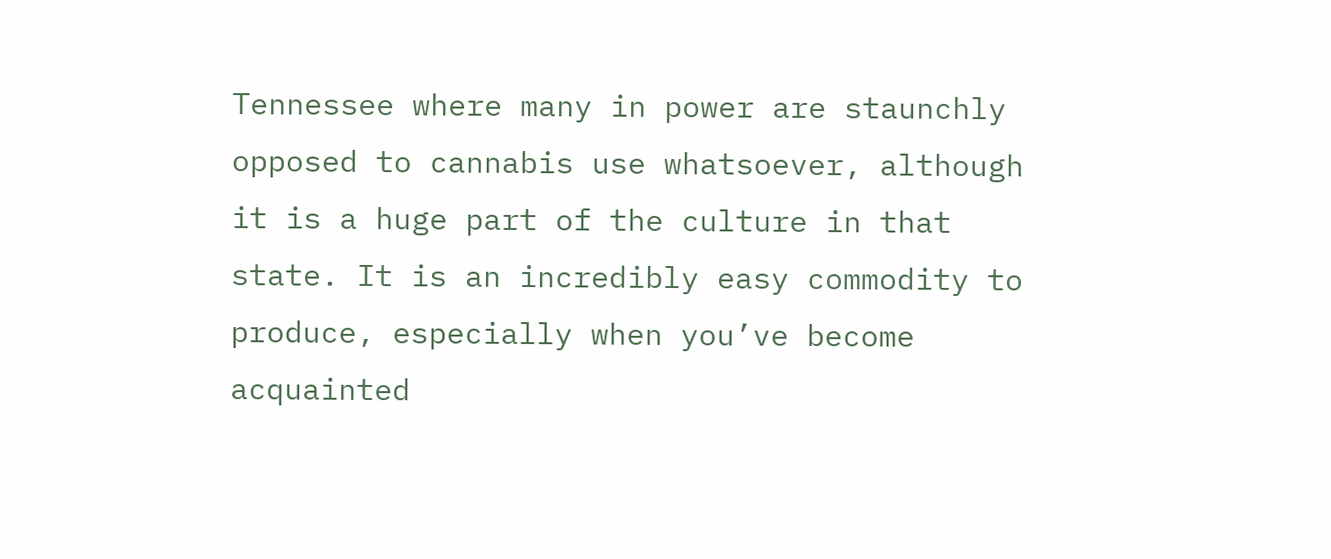Tennessee where many in power are staunchly opposed to cannabis use whatsoever, although it is a huge part of the culture in that state. It is an incredibly easy commodity to produce, especially when you’ve become acquainted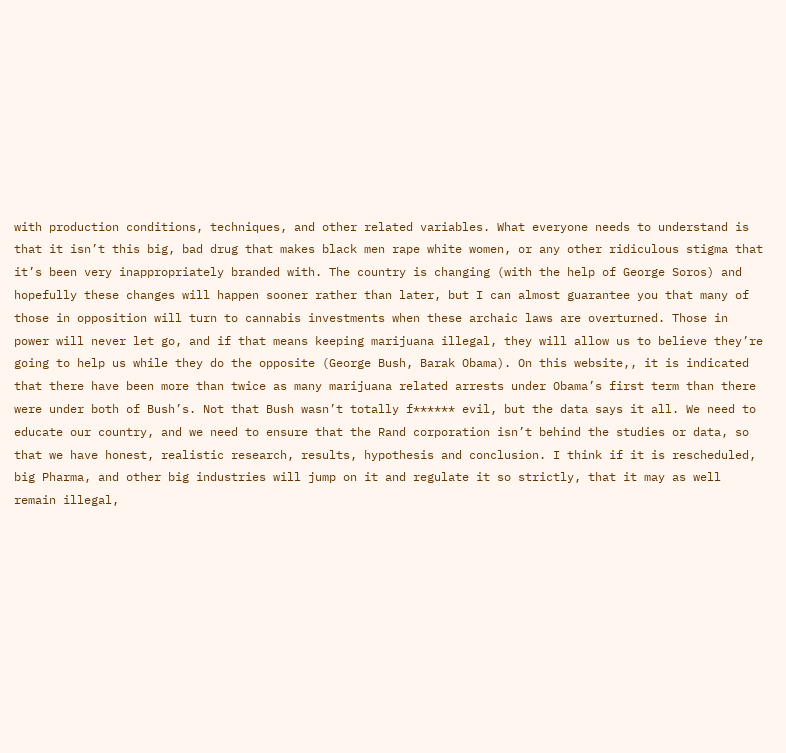with production conditions, techniques, and other related variables. What everyone needs to understand is that it isn’t this big, bad drug that makes black men rape white women, or any other ridiculous stigma that it’s been very inappropriately branded with. The country is changing (with the help of George Soros) and hopefully these changes will happen sooner rather than later, but I can almost guarantee you that many of those in opposition will turn to cannabis investments when these archaic laws are overturned. Those in power will never let go, and if that means keeping marijuana illegal, they will allow us to believe they’re going to help us while they do the opposite (George Bush, Barak Obama). On this website,, it is indicated that there have been more than twice as many marijuana related arrests under Obama’s first term than there were under both of Bush’s. Not that Bush wasn’t totally f****** evil, but the data says it all. We need to educate our country, and we need to ensure that the Rand corporation isn’t behind the studies or data, so that we have honest, realistic research, results, hypothesis and conclusion. I think if it is rescheduled, big Pharma, and other big industries will jump on it and regulate it so strictly, that it may as well remain illegal,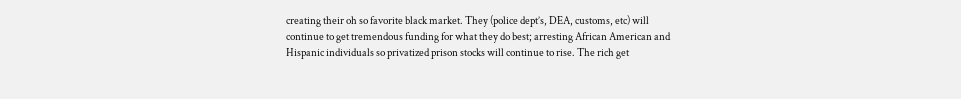creating their oh so favorite black market. They (police dept’s, DEA, customs, etc) will continue to get tremendous funding for what they do best; arresting African American and Hispanic individuals so privatized prison stocks will continue to rise. The rich get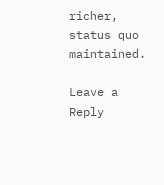richer, status quo maintained.

Leave a Reply